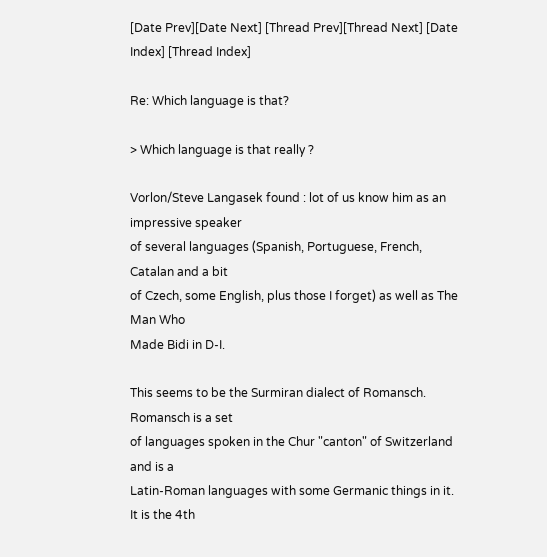[Date Prev][Date Next] [Thread Prev][Thread Next] [Date Index] [Thread Index]

Re: Which language is that?

> Which language is that really ?

Vorlon/Steve Langasek found : lot of us know him as an impressive speaker
of several languages (Spanish, Portuguese, French, Catalan and a bit
of Czech, some English, plus those I forget) as well as The Man Who
Made Bidi in D-I.

This seems to be the Surmiran dialect of Romansch. Romansch is a set
of languages spoken in the Chur "canton" of Switzerland and is a
Latin-Roman languages with some Germanic things in it. It is the 4th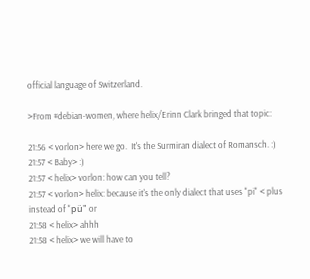official language of Switzerland.

>From #debian-women, where helix/Erinn Clark bringed that topic:

21:56 < vorlon> here we go.  It's the Surmiran dialect of Romansch. :)
21:57 < Baby> :)
21:57 < helix> vorlon: how can you tell?
21:57 < vorlon> helix: because it's the only dialect that uses "pi" < plus instead of "pü" or
21:58 < helix> ahhh
21:58 < helix> we will have to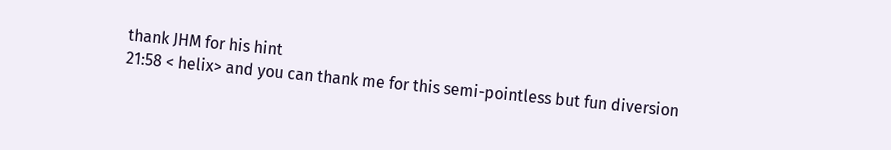thank JHM for his hint
21:58 < helix> and you can thank me for this semi-pointless but fun diversion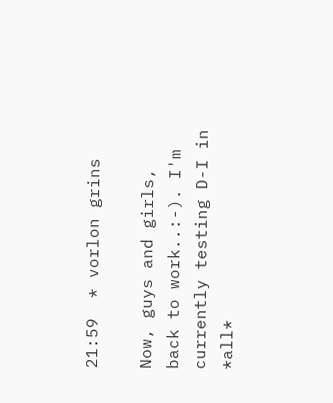21:59  * vorlon grins

Now, guys and girls, back to work..:-). I'm currently testing D-I in
*all*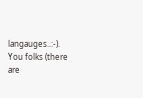langauges..:-). You folks (there are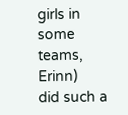girls in some teams, Erinn)
did such a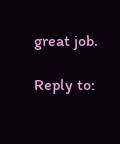great job.

Reply to: